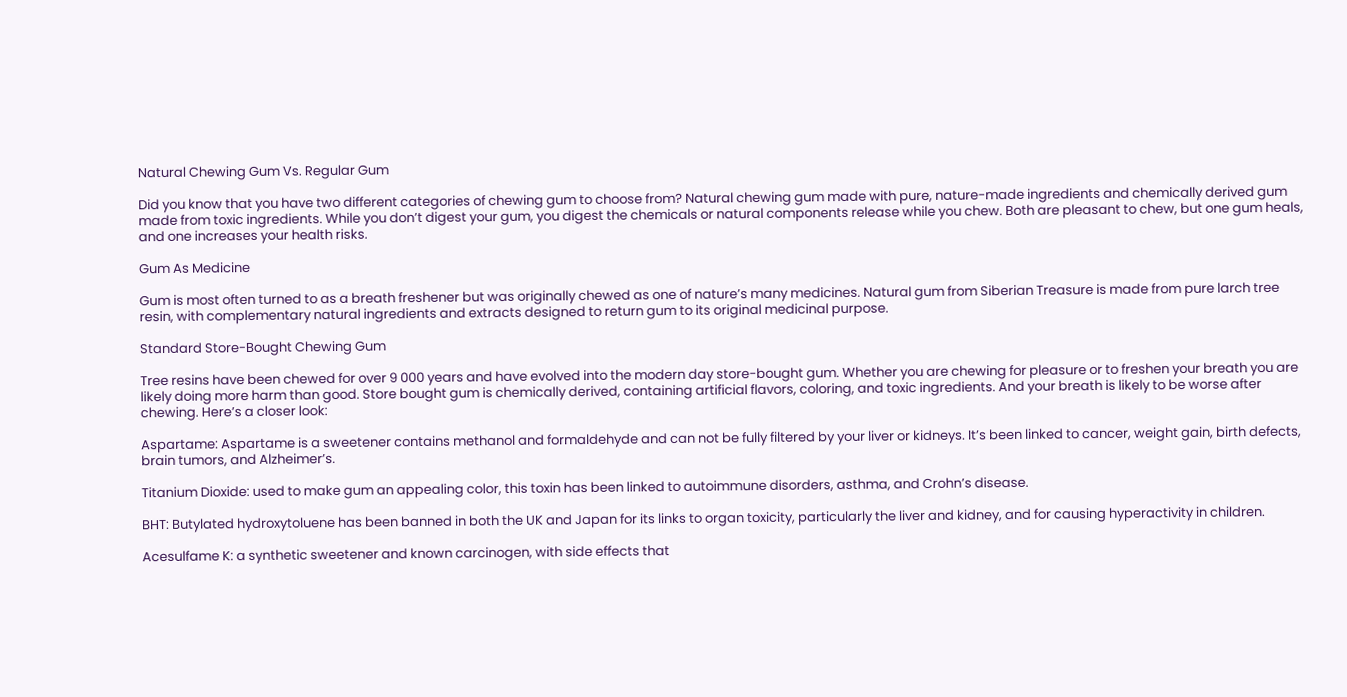Natural Chewing Gum Vs. Regular Gum

Did you know that you have two different categories of chewing gum to choose from? Natural chewing gum made with pure, nature-made ingredients and chemically derived gum made from toxic ingredients. While you don’t digest your gum, you digest the chemicals or natural components release while you chew. Both are pleasant to chew, but one gum heals, and one increases your health risks.

Gum As Medicine

Gum is most often turned to as a breath freshener but was originally chewed as one of nature’s many medicines. Natural gum from Siberian Treasure is made from pure larch tree resin, with complementary natural ingredients and extracts designed to return gum to its original medicinal purpose.

Standard Store-Bought Chewing Gum

Tree resins have been chewed for over 9 000 years and have evolved into the modern day store-bought gum. Whether you are chewing for pleasure or to freshen your breath you are likely doing more harm than good. Store bought gum is chemically derived, containing artificial flavors, coloring, and toxic ingredients. And your breath is likely to be worse after chewing. Here’s a closer look:

Aspartame: Aspartame is a sweetener contains methanol and formaldehyde and can not be fully filtered by your liver or kidneys. It’s been linked to cancer, weight gain, birth defects, brain tumors, and Alzheimer’s.

Titanium Dioxide: used to make gum an appealing color, this toxin has been linked to autoimmune disorders, asthma, and Crohn’s disease.

BHT: Butylated hydroxytoluene has been banned in both the UK and Japan for its links to organ toxicity, particularly the liver and kidney, and for causing hyperactivity in children.

Acesulfame K: a synthetic sweetener and known carcinogen, with side effects that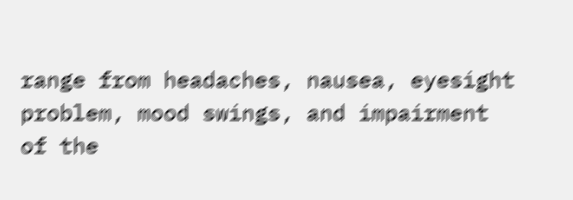range from headaches, nausea, eyesight problem, mood swings, and impairment of the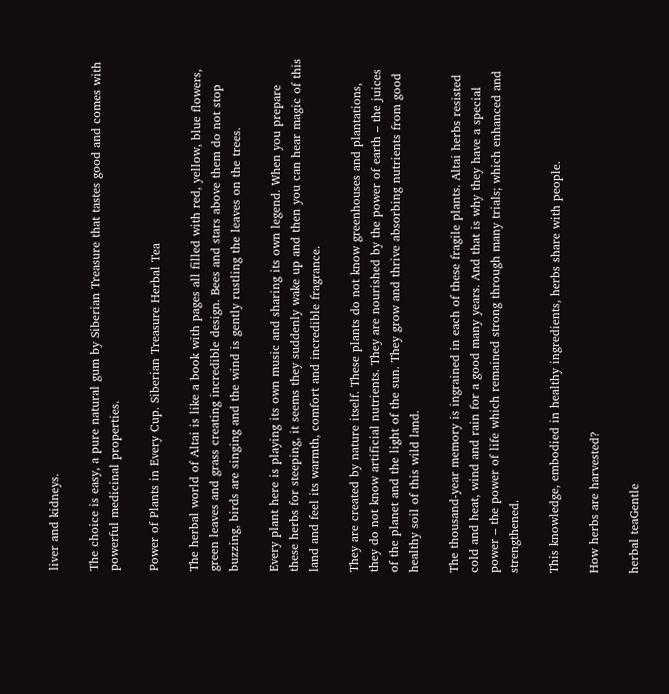liver and kidneys.

The choice is easy, a pure natural gum by Siberian Treasure that tastes good and comes with powerful medicinal properties.

Power of Plants in Every Cup. Siberian Treasure Herbal Tea

The herbal world of Altai is like a book with pages all filled with red, yellow, blue flowers, green leaves and grass creating incredible design. Bees and stars above them do not stop buzzing, birds are singing and the wind is gently rustling the leaves on the trees.

Every plant here is playing its own music and sharing its own legend. When you prepare these herbs for steeping, it seems they suddenly wake up and then you can hear magic of this land and feel its warmth, comfort and incredible fragrance.

They are created by nature itself. These plants do not know greenhouses and plantations, they do not know artificial nutrients. They are nourished by the power of earth – the juices of the planet and the light of the sun. They grow and thrive absorbing nutrients from good healthy soil of this wild land.

The thousand-year memory is ingrained in each of these fragile plants. Altai herbs resisted cold and heat, wind and rain for a good many years. And that is why they have a special power – the power of life which remained strong through many trials; which enhanced and strengthened.

This knowledge, embodied in healthy ingredients, herbs share with people.

How herbs are harvested?

herbal teaGentle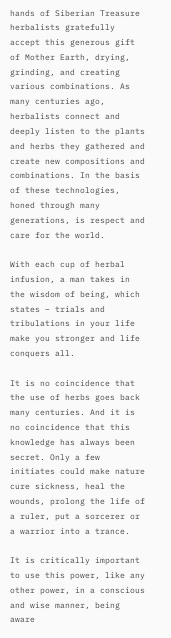hands of Siberian Treasure herbalists gratefully accept this generous gift of Mother Earth, drying, grinding, and creating various combinations. As many centuries ago, herbalists connect and deeply listen to the plants and herbs they gathered and create new compositions and combinations. In the basis of these technologies, honed through many generations, is respect and care for the world.

With each cup of herbal infusion, a man takes in the wisdom of being, which states – trials and tribulations in your life make you stronger and life conquers all.

It is no coincidence that the use of herbs goes back many centuries. And it is no coincidence that this knowledge has always been secret. Only a few initiates could make nature cure sickness, heal the wounds, prolong the life of a ruler, put a sorcerer or a warrior into a trance.

It is critically important to use this power, like any other power, in a conscious and wise manner, being aware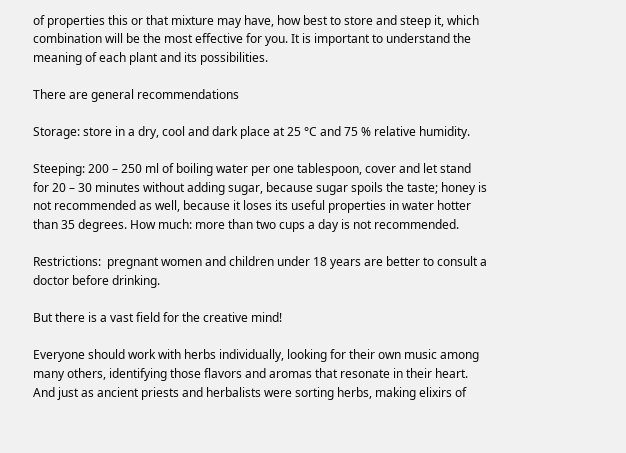of properties this or that mixture may have, how best to store and steep it, which combination will be the most effective for you. It is important to understand the meaning of each plant and its possibilities.

There are general recommendations

Storage: store in a dry, cool and dark place at 25 °C and 75 % relative humidity.

Steeping: 200 – 250 ml of boiling water per one tablespoon, cover and let stand for 20 – 30 minutes without adding sugar, because sugar spoils the taste; honey is not recommended as well, because it loses its useful properties in water hotter than 35 degrees. How much: more than two cups a day is not recommended.

Restrictions:  pregnant women and children under 18 years are better to consult a doctor before drinking.

But there is a vast field for the creative mind!

Everyone should work with herbs individually, looking for their own music among many others, identifying those flavors and aromas that resonate in their heart. And just as ancient priests and herbalists were sorting herbs, making elixirs of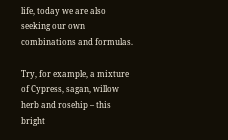life, today we are also seeking our own combinations and formulas.

Try, for example, a mixture of Cypress, sagan, willow herb and rosehip – this bright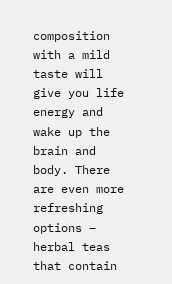composition with a mild taste will give you life energy and wake up the brain and body. There are even more refreshing options – herbal teas that contain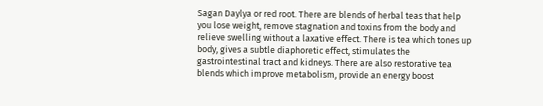Sagan Daylya or red root. There are blends of herbal teas that help you lose weight, remove stagnation and toxins from the body and relieve swelling without a laxative effect. There is tea which tones up body, gives a subtle diaphoretic effect, stimulates the gastrointestinal tract and kidneys. There are also restorative tea blends which improve metabolism, provide an energy boost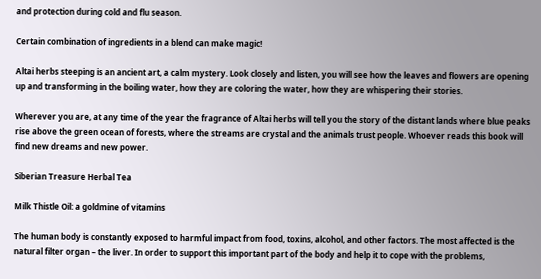and protection during cold and flu season.

Certain combination of ingredients in a blend can make magic!

Altai herbs steeping is an ancient art, a calm mystery. Look closely and listen, you will see how the leaves and flowers are opening up and transforming in the boiling water, how they are coloring the water, how they are whispering their stories.

Wherever you are, at any time of the year the fragrance of Altai herbs will tell you the story of the distant lands where blue peaks rise above the green ocean of forests, where the streams are crystal and the animals trust people. Whoever reads this book will find new dreams and new power.

Siberian Treasure Herbal Tea

Milk Thistle Oil: a goldmine of vitamins

The human body is constantly exposed to harmful impact from food, toxins, alcohol, and other factors. The most affected is the natural filter organ – the liver. In order to support this important part of the body and help it to cope with the problems,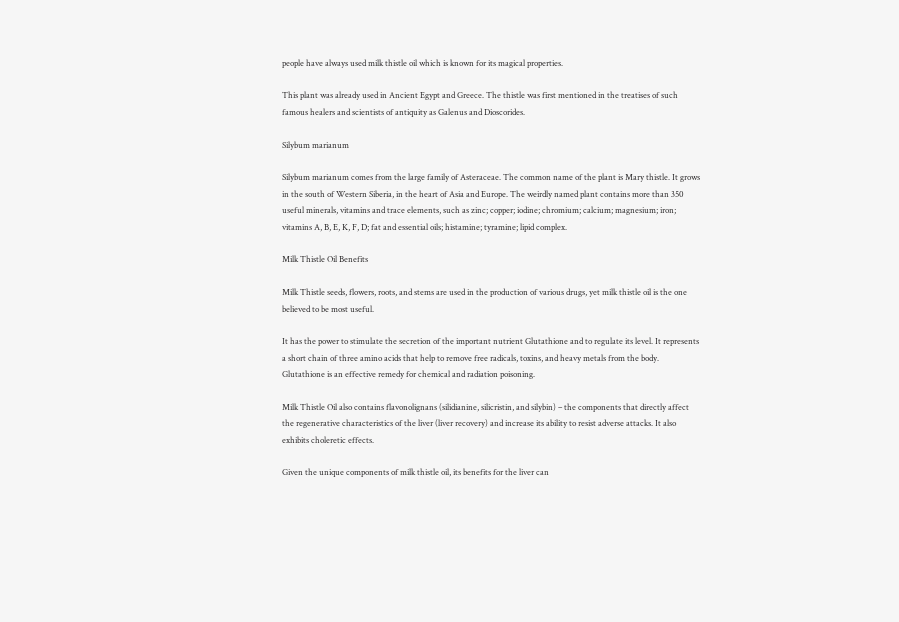people have always used milk thistle oil which is known for its magical properties.

This plant was already used in Ancient Egypt and Greece. The thistle was first mentioned in the treatises of such famous healers and scientists of antiquity as Galenus and Dioscorides.

Silybum marianum

Silybum marianum comes from the large family of Asteraceae. The common name of the plant is Mary thistle. It grows in the south of Western Siberia, in the heart of Asia and Europe. The weirdly named plant contains more than 350 useful minerals, vitamins and trace elements, such as zinc; copper; iodine; chromium; calcium; magnesium; iron; vitamins A, B, E, K, F, D; fat and essential oils; histamine; tyramine; lipid complex.

Milk Thistle Oil Benefits

Milk Thistle seeds, flowers, roots, and stems are used in the production of various drugs, yet milk thistle oil is the one believed to be most useful.

It has the power to stimulate the secretion of the important nutrient Glutathione and to regulate its level. It represents a short chain of three amino acids that help to remove free radicals, toxins, and heavy metals from the body. Glutathione is an effective remedy for chemical and radiation poisoning.

Milk Thistle Oil also contains flavonolignans (silidianine, silicristin, and silybin) – the components that directly affect the regenerative characteristics of the liver (liver recovery) and increase its ability to resist adverse attacks. It also exhibits choleretic effects.

Given the unique components of milk thistle oil, its benefits for the liver can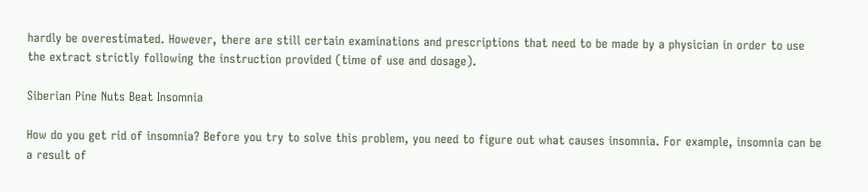hardly be overestimated. However, there are still certain examinations and prescriptions that need to be made by a physician in order to use the extract strictly following the instruction provided (time of use and dosage).

Siberian Pine Nuts Beat Insomnia

How do you get rid of insomnia? Before you try to solve this problem, you need to figure out what causes insomnia. For example, insomnia can be a result of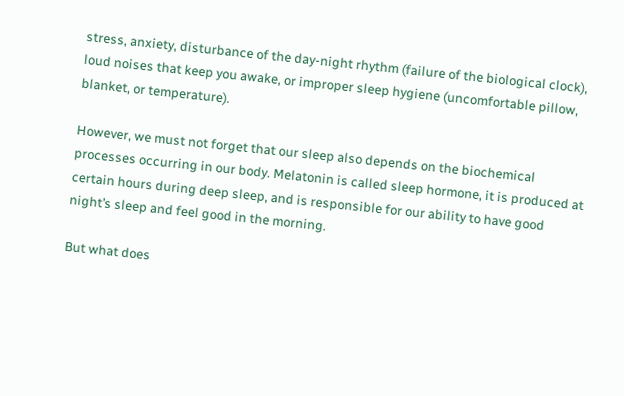stress, anxiety, disturbance of the day-night rhythm (failure of the biological clock), loud noises that keep you awake, or improper sleep hygiene (uncomfortable pillow, blanket, or temperature).

However, we must not forget that our sleep also depends on the biochemical processes occurring in our body. Melatonin is called sleep hormone, it is produced at certain hours during deep sleep, and is responsible for our ability to have good night’s sleep and feel good in the morning.

But what does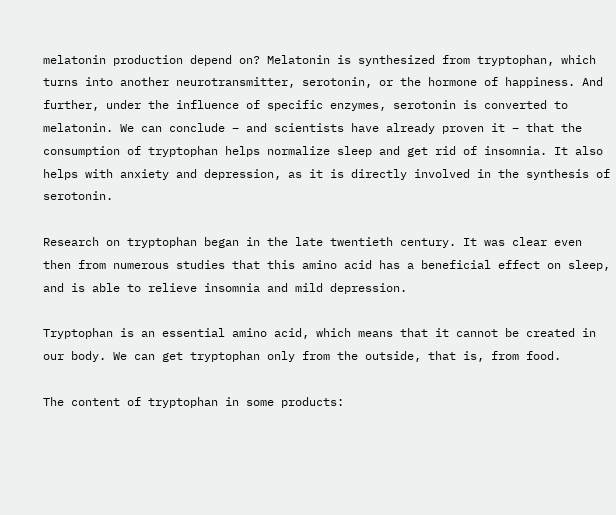melatonin production depend on? Melatonin is synthesized from tryptophan, which turns into another neurotransmitter, serotonin, or the hormone of happiness. And further, under the influence of specific enzymes, serotonin is converted to melatonin. We can conclude – and scientists have already proven it – that the consumption of tryptophan helps normalize sleep and get rid of insomnia. It also helps with anxiety and depression, as it is directly involved in the synthesis of serotonin.

Research on tryptophan began in the late twentieth century. It was clear even then from numerous studies that this amino acid has a beneficial effect on sleep, and is able to relieve insomnia and mild depression.

Tryptophan is an essential amino acid, which means that it cannot be created in our body. We can get tryptophan only from the outside, that is, from food.

The content of tryptophan in some products: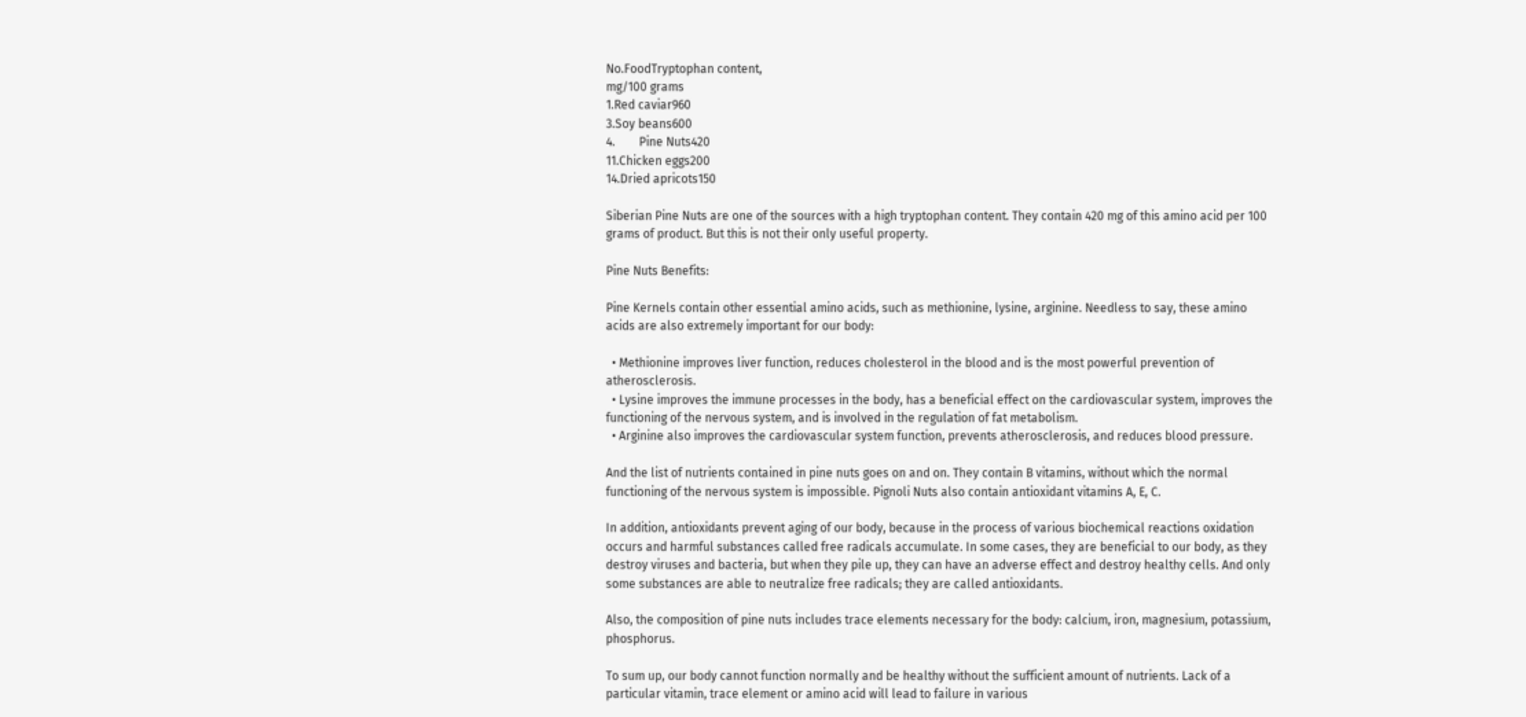No.FoodTryptophan content,
mg/100 grams
1.Red caviar960
3.Soy beans600
4.        Pine Nuts420
11.Chicken eggs200
14.Dried apricots150

Siberian Pine Nuts are one of the sources with a high tryptophan content. They contain 420 mg of this amino acid per 100 grams of product. But this is not their only useful property.

Pine Nuts Benefits:

Pine Kernels contain other essential amino acids, such as methionine, lysine, arginine. Needless to say, these amino acids are also extremely important for our body:

  • Methionine improves liver function, reduces cholesterol in the blood and is the most powerful prevention of atherosclerosis.
  • Lysine improves the immune processes in the body, has a beneficial effect on the cardiovascular system, improves the functioning of the nervous system, and is involved in the regulation of fat metabolism.
  • Arginine also improves the cardiovascular system function, prevents atherosclerosis, and reduces blood pressure.

And the list of nutrients contained in pine nuts goes on and on. They contain B vitamins, without which the normal functioning of the nervous system is impossible. Pignoli Nuts also contain antioxidant vitamins A, E, C.

In addition, antioxidants prevent aging of our body, because in the process of various biochemical reactions oxidation occurs and harmful substances called free radicals accumulate. In some cases, they are beneficial to our body, as they destroy viruses and bacteria, but when they pile up, they can have an adverse effect and destroy healthy cells. And only some substances are able to neutralize free radicals; they are called antioxidants.

Also, the composition of pine nuts includes trace elements necessary for the body: calcium, iron, magnesium, potassium, phosphorus.

To sum up, our body cannot function normally and be healthy without the sufficient amount of nutrients. Lack of a particular vitamin, trace element or amino acid will lead to failure in various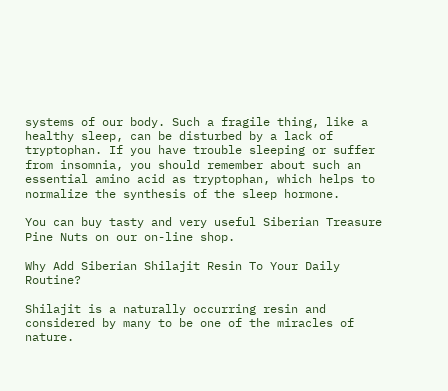systems of our body. Such a fragile thing, like a healthy sleep, can be disturbed by a lack of tryptophan. If you have trouble sleeping or suffer from insomnia, you should remember about such an essential amino acid as tryptophan, which helps to normalize the synthesis of the sleep hormone.

You can buy tasty and very useful Siberian Treasure Pine Nuts on our on-line shop.

Why Add Siberian Shilajit Resin To Your Daily Routine?

Shilajit is a naturally occurring resin and considered by many to be one of the miracles of nature.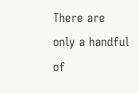There are only a handful of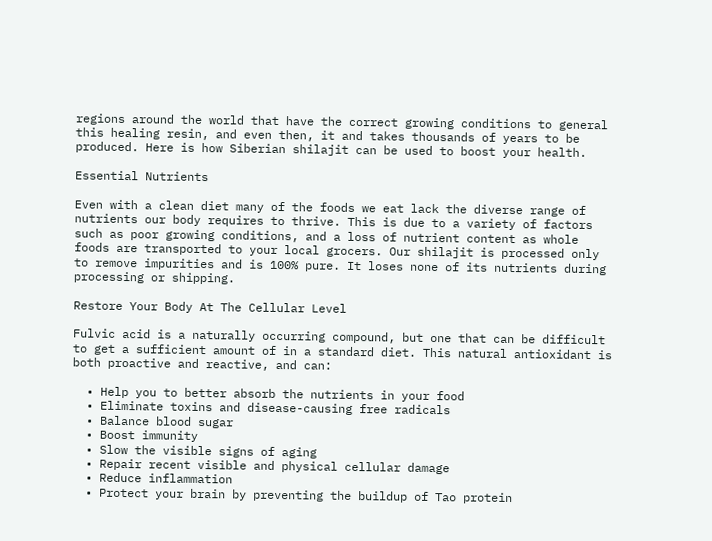regions around the world that have the correct growing conditions to general this healing resin, and even then, it and takes thousands of years to be produced. Here is how Siberian shilajit can be used to boost your health.

Essential Nutrients

Even with a clean diet many of the foods we eat lack the diverse range of nutrients our body requires to thrive. This is due to a variety of factors such as poor growing conditions, and a loss of nutrient content as whole foods are transported to your local grocers. Our shilajit is processed only to remove impurities and is 100% pure. It loses none of its nutrients during processing or shipping.

Restore Your Body At The Cellular Level

Fulvic acid is a naturally occurring compound, but one that can be difficult to get a sufficient amount of in a standard diet. This natural antioxidant is both proactive and reactive, and can:

  • Help you to better absorb the nutrients in your food
  • Eliminate toxins and disease-causing free radicals
  • Balance blood sugar
  • Boost immunity
  • Slow the visible signs of aging
  • Repair recent visible and physical cellular damage
  • Reduce inflammation
  • Protect your brain by preventing the buildup of Tao protein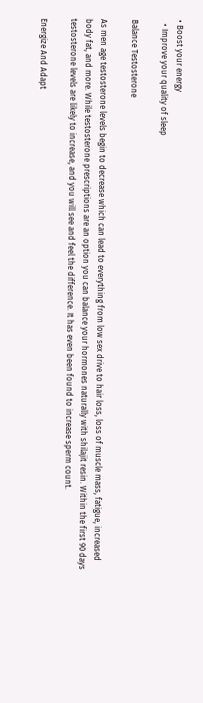• Boost your energy
  • Improve your quality of sleep

Balance Testosterone

As men age testosterone levels begin to decrease which can lead to everything from low sex drive to hair loss, loss of muscle mass, fatigue, increased body fat, and more. While testosterone prescriptions are an option you can balance your hormones naturally with shilajit resin. Within the first 90 days testosterone levels are likely to increase, and you will see and feel the difference. It has even been found to increase sperm count.

Energize And Adapt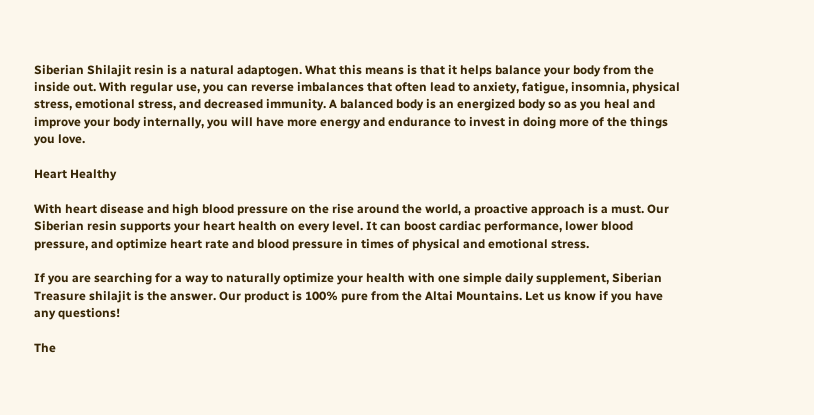Siberian Shilajit resin is a natural adaptogen. What this means is that it helps balance your body from the inside out. With regular use, you can reverse imbalances that often lead to anxiety, fatigue, insomnia, physical stress, emotional stress, and decreased immunity. A balanced body is an energized body so as you heal and improve your body internally, you will have more energy and endurance to invest in doing more of the things you love.

Heart Healthy

With heart disease and high blood pressure on the rise around the world, a proactive approach is a must. Our Siberian resin supports your heart health on every level. It can boost cardiac performance, lower blood pressure, and optimize heart rate and blood pressure in times of physical and emotional stress.

If you are searching for a way to naturally optimize your health with one simple daily supplement, Siberian Treasure shilajit is the answer. Our product is 100% pure from the Altai Mountains. Let us know if you have any questions!

The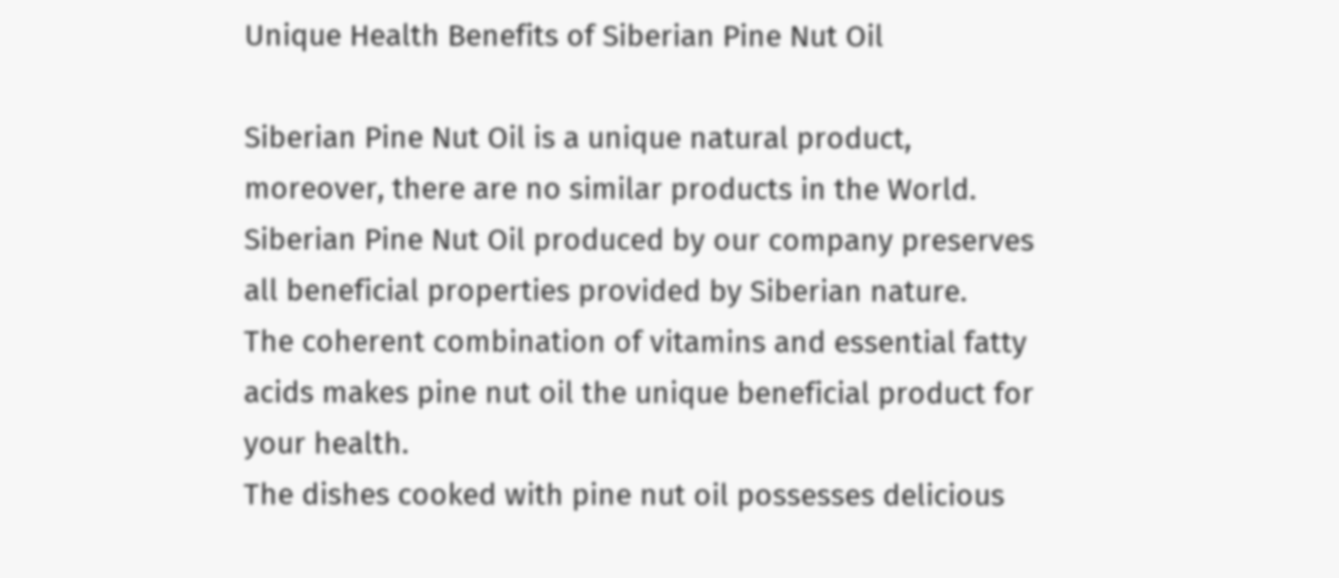Unique Health Benefits of Siberian Pine Nut Oil

Siberian Pine Nut Oil is a unique natural product, moreover, there are no similar products in the World.
Siberian Pine Nut Oil produced by our company preserves all beneficial properties provided by Siberian nature.
The coherent combination of vitamins and essential fatty acids makes pine nut oil the unique beneficial product for your health.
The dishes cooked with pine nut oil possesses delicious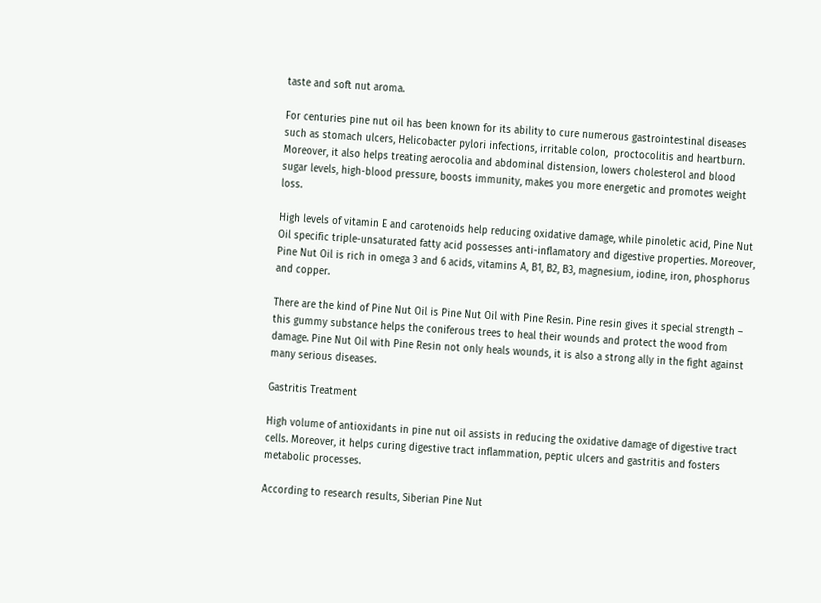taste and soft nut aroma.

For centuries pine nut oil has been known for its ability to cure numerous gastrointestinal diseases such as stomach ulcers, Helicobacter pylori infections, irritable colon,  proctocolitis and heartburn. Moreover, it also helps treating aerocolia and abdominal distension, lowers cholesterol and blood sugar levels, high-blood pressure, boosts immunity, makes you more energetic and promotes weight loss.

High levels of vitamin E and carotenoids help reducing oxidative damage, while pinoletic acid, Pine Nut Oil specific triple-unsaturated fatty acid possesses anti-inflamatory and digestive properties. Moreover, Pine Nut Oil is rich in omega 3 and 6 acids, vitamins A, B1, B2, B3, magnesium, iodine, iron, phosphorus and copper.

There are the kind of Pine Nut Oil is Pine Nut Oil with Pine Resin. Pine resin gives it special strength – this gummy substance helps the coniferous trees to heal their wounds and protect the wood from damage. Pine Nut Oil with Pine Resin not only heals wounds, it is also a strong ally in the fight against many serious diseases.

Gastritis Treatment

High volume of antioxidants in pine nut oil assists in reducing the oxidative damage of digestive tract cells. Moreover, it helps curing digestive tract inflammation, peptic ulcers and gastritis and fosters metabolic processes.

According to research results, Siberian Pine Nut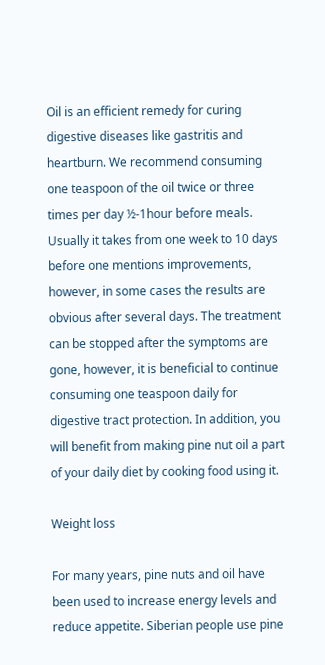Oil is an efficient remedy for curing digestive diseases like gastritis and heartburn. We recommend consuming one teaspoon of the oil twice or three times per day ½-1hour before meals. Usually it takes from one week to 10 days before one mentions improvements, however, in some cases the results are obvious after several days. The treatment can be stopped after the symptoms are gone, however, it is beneficial to continue consuming one teaspoon daily for digestive tract protection. In addition, you will benefit from making pine nut oil a part of your daily diet by cooking food using it.

Weight loss

For many years, pine nuts and oil have been used to increase energy levels and reduce appetite. Siberian people use pine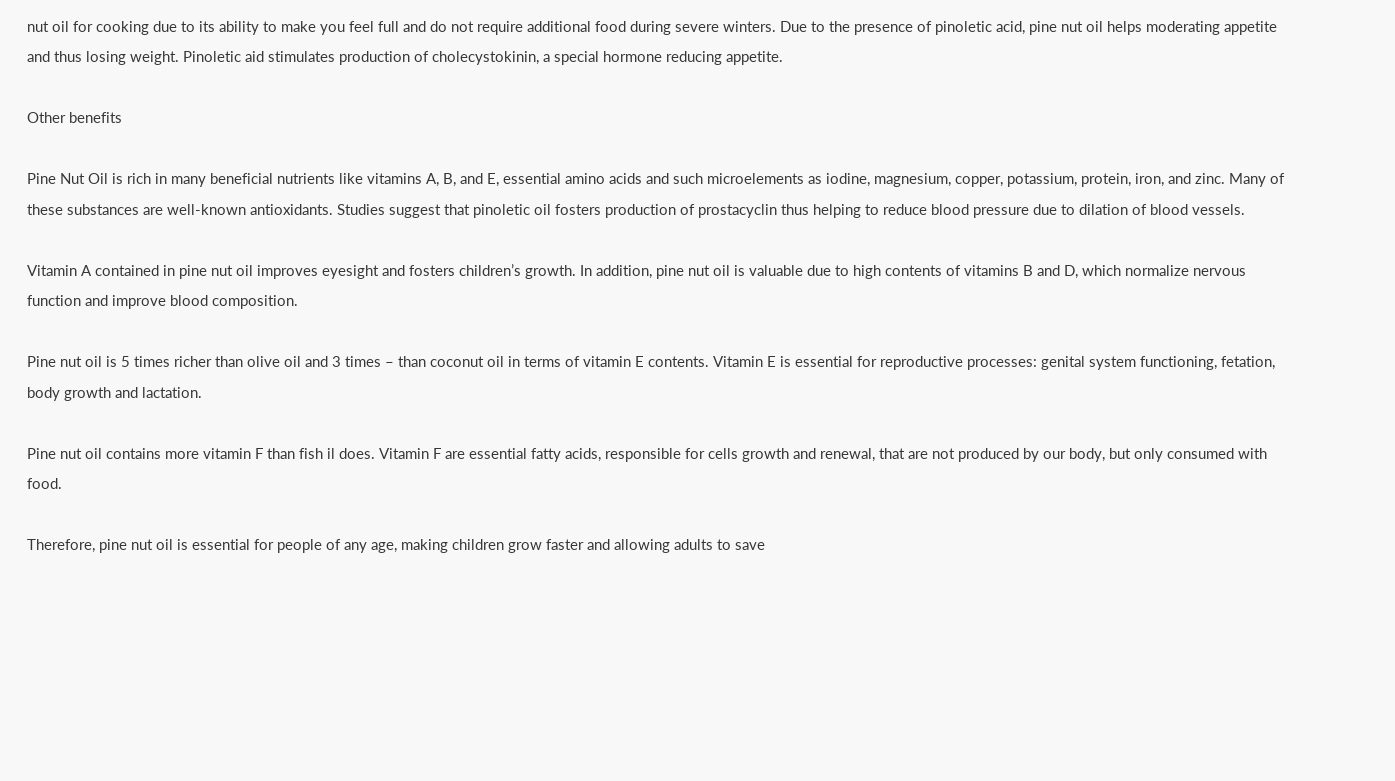nut oil for cooking due to its ability to make you feel full and do not require additional food during severe winters. Due to the presence of pinoletic acid, pine nut oil helps moderating appetite and thus losing weight. Pinoletic aid stimulates production of cholecystokinin, a special hormone reducing appetite.

Other benefits

Pine Nut Oil is rich in many beneficial nutrients like vitamins A, B, and E, essential amino acids and such microelements as iodine, magnesium, copper, potassium, protein, iron, and zinc. Many of these substances are well-known antioxidants. Studies suggest that pinoletic oil fosters production of prostacyclin thus helping to reduce blood pressure due to dilation of blood vessels.

Vitamin A contained in pine nut oil improves eyesight and fosters children’s growth. In addition, pine nut oil is valuable due to high contents of vitamins B and D, which normalize nervous function and improve blood composition.

Pine nut oil is 5 times richer than olive oil and 3 times – than coconut oil in terms of vitamin E contents. Vitamin E is essential for reproductive processes: genital system functioning, fetation, body growth and lactation.

Pine nut oil contains more vitamin F than fish il does. Vitamin F are essential fatty acids, responsible for cells growth and renewal, that are not produced by our body, but only consumed with food.

Therefore, pine nut oil is essential for people of any age, making children grow faster and allowing adults to save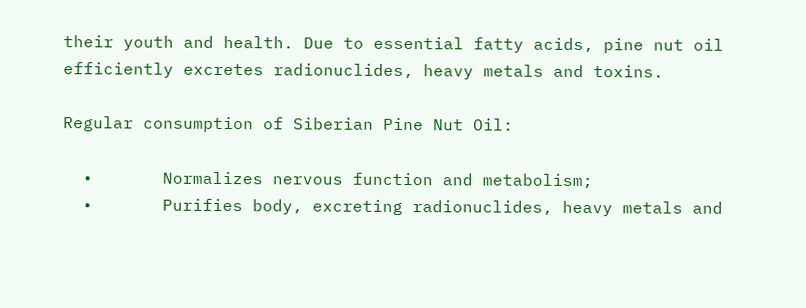their youth and health. Due to essential fatty acids, pine nut oil efficiently excretes radionuclides, heavy metals and toxins.

Regular consumption of Siberian Pine Nut Oil:

  •       Normalizes nervous function and metabolism;
  •       Purifies body, excreting radionuclides, heavy metals and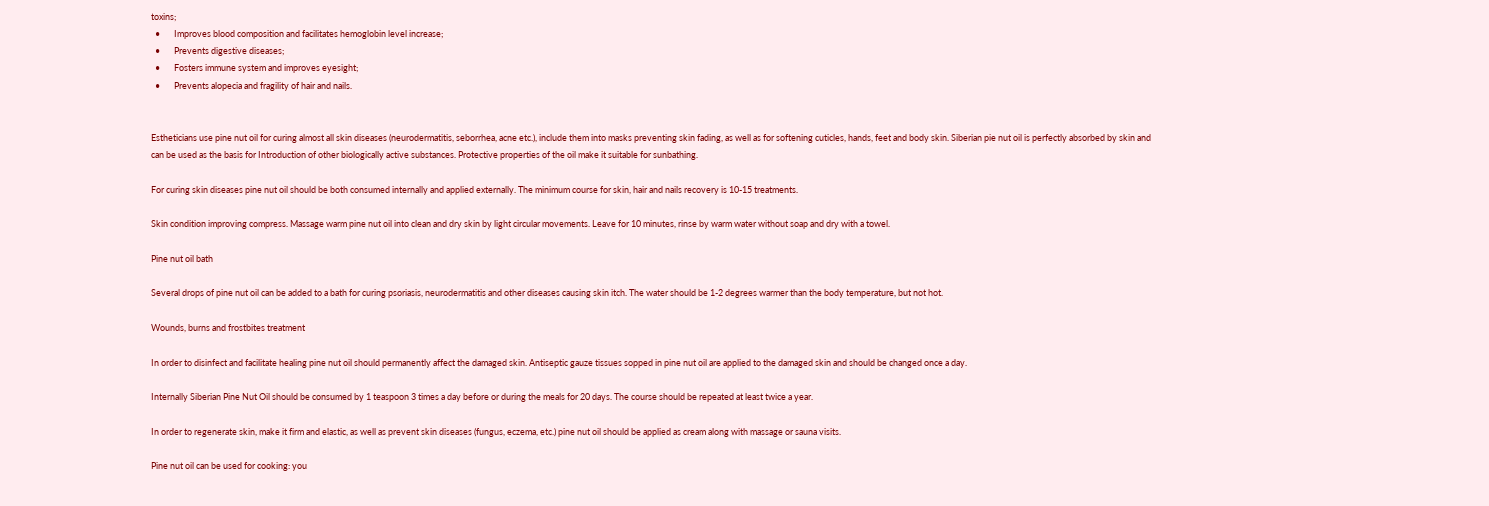toxins;
  •       Improves blood composition and facilitates hemoglobin level increase;
  •       Prevents digestive diseases;
  •       Fosters immune system and improves eyesight;
  •       Prevents alopecia and fragility of hair and nails.


Estheticians use pine nut oil for curing almost all skin diseases (neurodermatitis, seborrhea, acne etc.), include them into masks preventing skin fading, as well as for softening cuticles, hands, feet and body skin. Siberian pie nut oil is perfectly absorbed by skin and can be used as the basis for Introduction of other biologically active substances. Protective properties of the oil make it suitable for sunbathing.

For curing skin diseases pine nut oil should be both consumed internally and applied externally. The minimum course for skin, hair and nails recovery is 10-15 treatments.

Skin condition improving compress. Massage warm pine nut oil into clean and dry skin by light circular movements. Leave for 10 minutes, rinse by warm water without soap and dry with a towel.

Pine nut oil bath

Several drops of pine nut oil can be added to a bath for curing psoriasis, neurodermatitis and other diseases causing skin itch. The water should be 1-2 degrees warmer than the body temperature, but not hot.

Wounds, burns and frostbites treatment

In order to disinfect and facilitate healing pine nut oil should permanently affect the damaged skin. Antiseptic gauze tissues sopped in pine nut oil are applied to the damaged skin and should be changed once a day.

Internally Siberian Pine Nut Oil should be consumed by 1 teaspoon 3 times a day before or during the meals for 20 days. The course should be repeated at least twice a year.

In order to regenerate skin, make it firm and elastic, as well as prevent skin diseases (fungus, eczema, etc.) pine nut oil should be applied as cream along with massage or sauna visits.

Pine nut oil can be used for cooking: you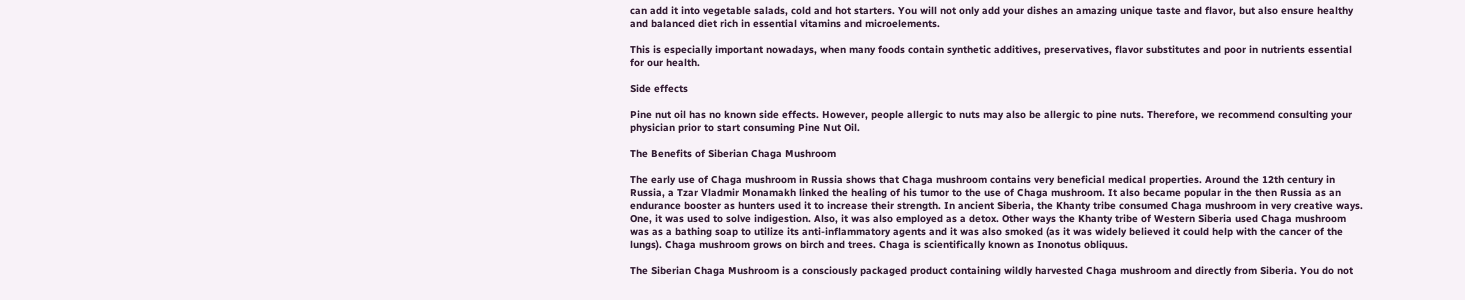can add it into vegetable salads, cold and hot starters. You will not only add your dishes an amazing unique taste and flavor, but also ensure healthy and balanced diet rich in essential vitamins and microelements.

This is especially important nowadays, when many foods contain synthetic additives, preservatives, flavor substitutes and poor in nutrients essential for our health.

Side effects

Pine nut oil has no known side effects. However, people allergic to nuts may also be allergic to pine nuts. Therefore, we recommend consulting your physician prior to start consuming Pine Nut Oil.

The Benefits of Siberian Chaga Mushroom

The early use of Chaga mushroom in Russia shows that Chaga mushroom contains very beneficial medical properties. Around the 12th century in Russia, a Tzar Vladmir Monamakh linked the healing of his tumor to the use of Chaga mushroom. It also became popular in the then Russia as an endurance booster as hunters used it to increase their strength. In ancient Siberia, the Khanty tribe consumed Chaga mushroom in very creative ways. One, it was used to solve indigestion. Also, it was also employed as a detox. Other ways the Khanty tribe of Western Siberia used Chaga mushroom was as a bathing soap to utilize its anti-inflammatory agents and it was also smoked (as it was widely believed it could help with the cancer of the lungs). Chaga mushroom grows on birch and trees. Chaga is scientifically known as Inonotus obliquus.

The Siberian Chaga Mushroom is a consciously packaged product containing wildly harvested Chaga mushroom and directly from Siberia. You do not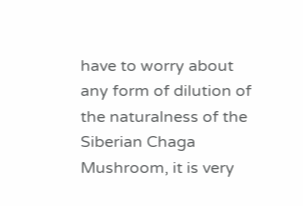have to worry about any form of dilution of the naturalness of the Siberian Chaga Mushroom, it is very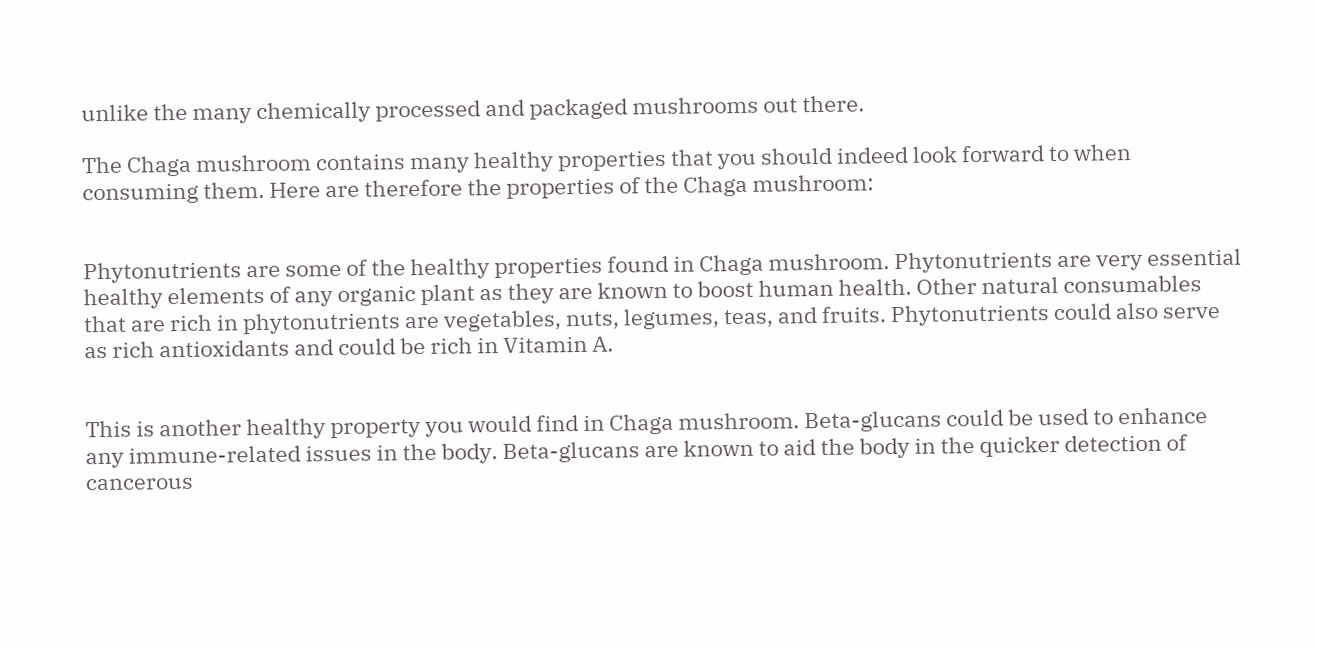unlike the many chemically processed and packaged mushrooms out there.

The Chaga mushroom contains many healthy properties that you should indeed look forward to when consuming them. Here are therefore the properties of the Chaga mushroom:


Phytonutrients are some of the healthy properties found in Chaga mushroom. Phytonutrients are very essential healthy elements of any organic plant as they are known to boost human health. Other natural consumables that are rich in phytonutrients are vegetables, nuts, legumes, teas, and fruits. Phytonutrients could also serve as rich antioxidants and could be rich in Vitamin A.


This is another healthy property you would find in Chaga mushroom. Beta-glucans could be used to enhance any immune-related issues in the body. Beta-glucans are known to aid the body in the quicker detection of cancerous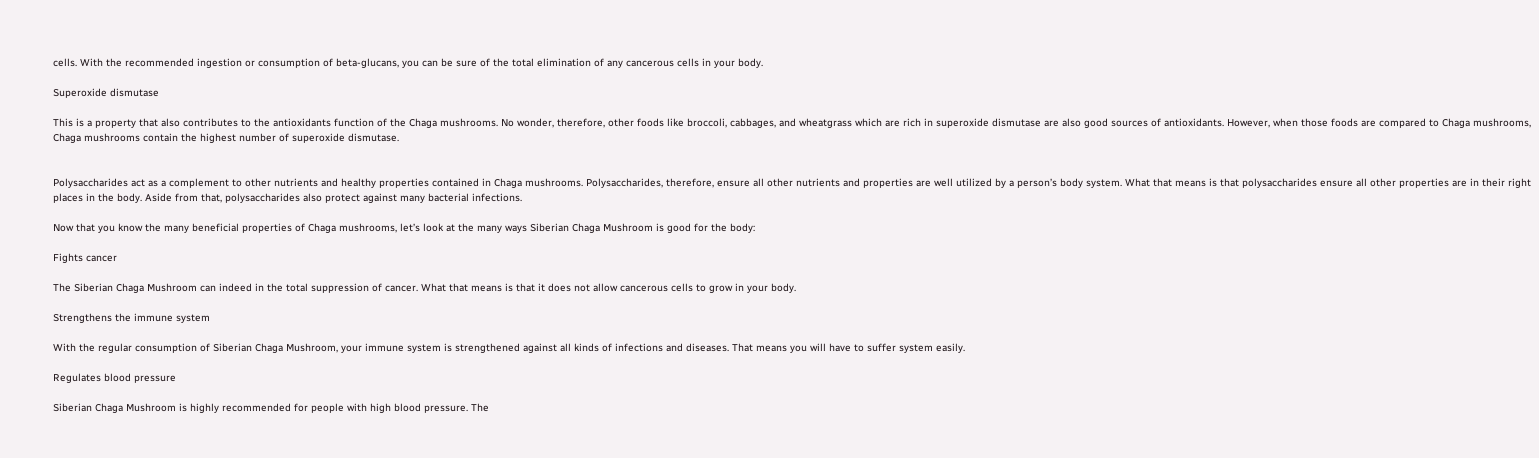cells. With the recommended ingestion or consumption of beta-glucans, you can be sure of the total elimination of any cancerous cells in your body.

Superoxide dismutase

This is a property that also contributes to the antioxidants function of the Chaga mushrooms. No wonder, therefore, other foods like broccoli, cabbages, and wheatgrass which are rich in superoxide dismutase are also good sources of antioxidants. However, when those foods are compared to Chaga mushrooms, Chaga mushrooms contain the highest number of superoxide dismutase.


Polysaccharides act as a complement to other nutrients and healthy properties contained in Chaga mushrooms. Polysaccharides, therefore, ensure all other nutrients and properties are well utilized by a person’s body system. What that means is that polysaccharides ensure all other properties are in their right places in the body. Aside from that, polysaccharides also protect against many bacterial infections.

Now that you know the many beneficial properties of Chaga mushrooms, let’s look at the many ways Siberian Chaga Mushroom is good for the body:

Fights cancer

The Siberian Chaga Mushroom can indeed in the total suppression of cancer. What that means is that it does not allow cancerous cells to grow in your body.

Strengthens the immune system

With the regular consumption of Siberian Chaga Mushroom, your immune system is strengthened against all kinds of infections and diseases. That means you will have to suffer system easily.

Regulates blood pressure

Siberian Chaga Mushroom is highly recommended for people with high blood pressure. The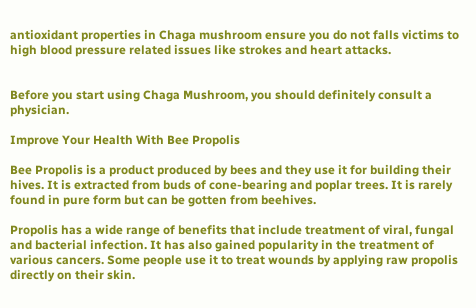antioxidant properties in Chaga mushroom ensure you do not falls victims to high blood pressure related issues like strokes and heart attacks.


Before you start using Chaga Mushroom, you should definitely consult a physician.

Improve Your Health With Bee Propolis

Bee Propolis is a product produced by bees and they use it for building their hives. It is extracted from buds of cone-bearing and poplar trees. It is rarely found in pure form but can be gotten from beehives.

Propolis has a wide range of benefits that include treatment of viral, fungal and bacterial infection. It has also gained popularity in the treatment of various cancers. Some people use it to treat wounds by applying raw propolis directly on their skin.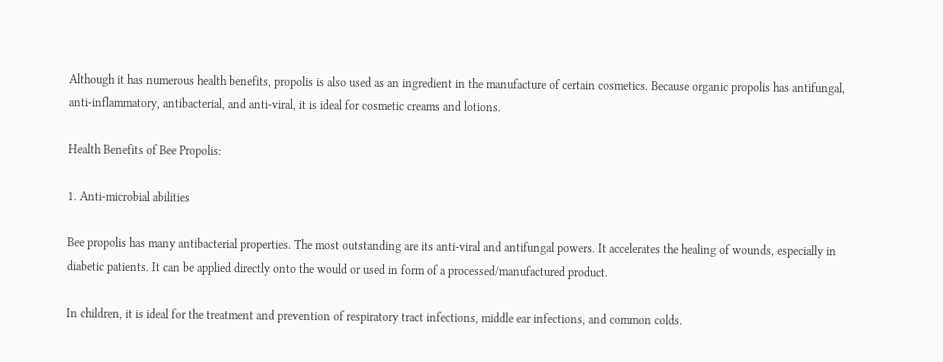Although it has numerous health benefits, propolis is also used as an ingredient in the manufacture of certain cosmetics. Because organic propolis has antifungal, anti-inflammatory, antibacterial, and anti-viral, it is ideal for cosmetic creams and lotions.

Health Benefits of Bee Propolis:

1. Anti-microbial abilities

Bee propolis has many antibacterial properties. The most outstanding are its anti-viral and antifungal powers. It accelerates the healing of wounds, especially in diabetic patients. It can be applied directly onto the would or used in form of a processed/manufactured product.

In children, it is ideal for the treatment and prevention of respiratory tract infections, middle ear infections, and common colds.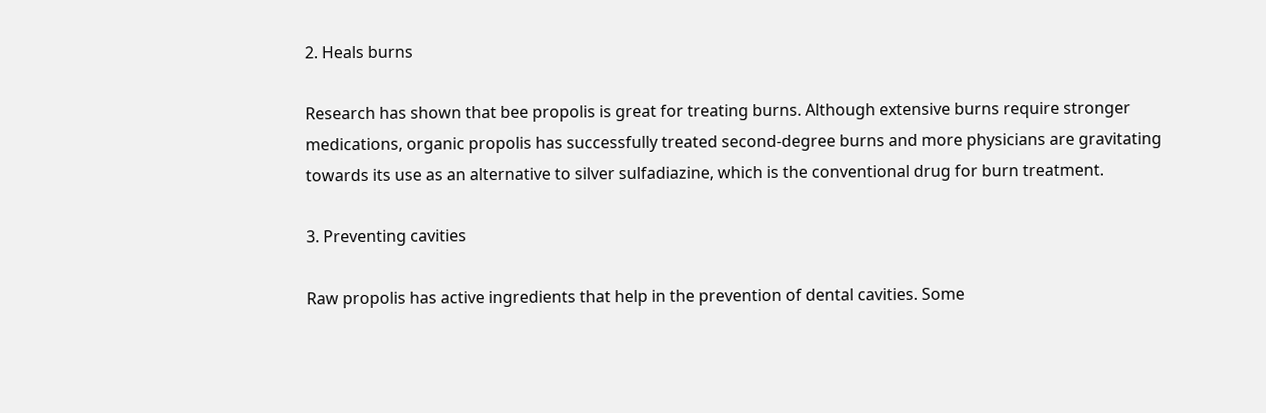2. Heals burns

Research has shown that bee propolis is great for treating burns. Although extensive burns require stronger medications, organic propolis has successfully treated second-degree burns and more physicians are gravitating towards its use as an alternative to silver sulfadiazine, which is the conventional drug for burn treatment.

3. Preventing cavities

Raw propolis has active ingredients that help in the prevention of dental cavities. Some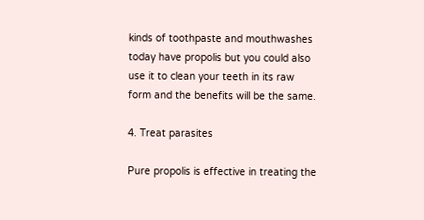kinds of toothpaste and mouthwashes today have propolis but you could also use it to clean your teeth in its raw form and the benefits will be the same.

4. Treat parasites

Pure propolis is effective in treating the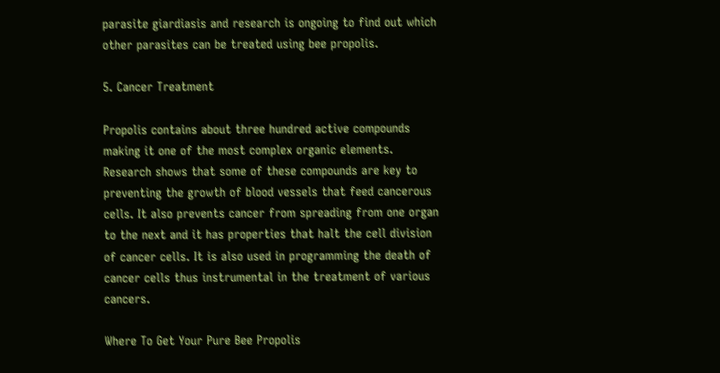parasite giardiasis and research is ongoing to find out which other parasites can be treated using bee propolis.

5. Cancer Treatment

Propolis contains about three hundred active compounds making it one of the most complex organic elements. Research shows that some of these compounds are key to preventing the growth of blood vessels that feed cancerous cells. It also prevents cancer from spreading from one organ to the next and it has properties that halt the cell division of cancer cells. It is also used in programming the death of cancer cells thus instrumental in the treatment of various cancers.

Where To Get Your Pure Bee Propolis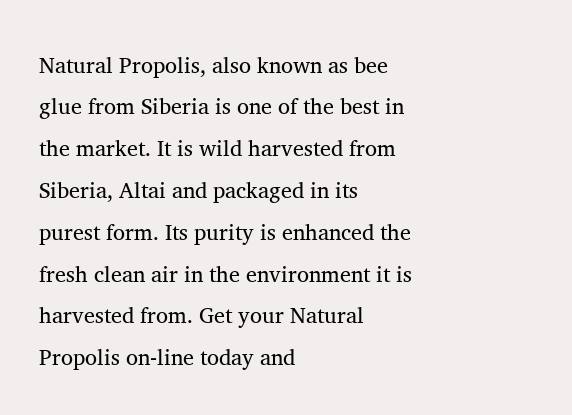Natural Propolis, also known as bee glue from Siberia is one of the best in the market. It is wild harvested from Siberia, Altai and packaged in its purest form. Its purity is enhanced the fresh clean air in the environment it is harvested from. Get your Natural Propolis on-line today and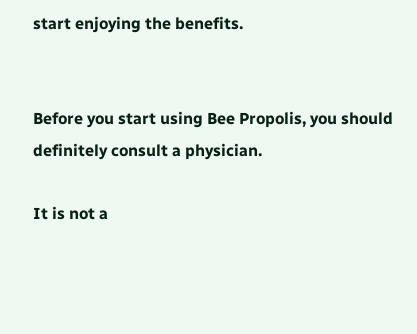start enjoying the benefits.


Before you start using Bee Propolis, you should definitely consult a physician.

It is not a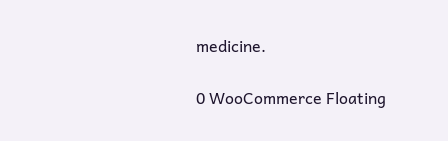medicine.

0 WooCommerce Floating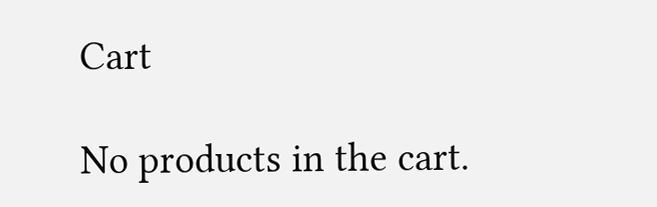Cart

No products in the cart.